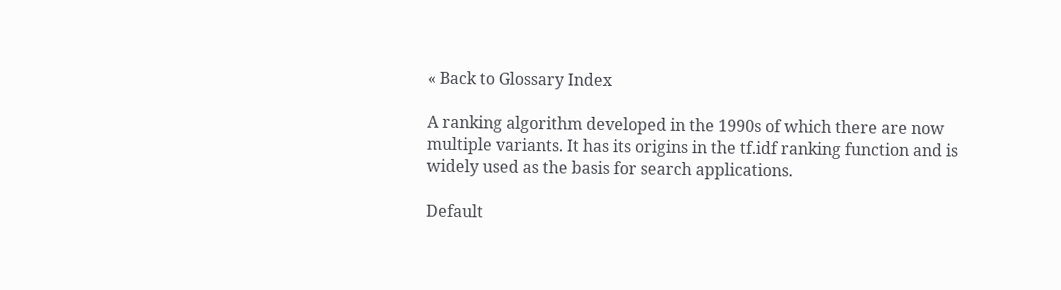« Back to Glossary Index

A ranking algorithm developed in the 1990s of which there are now multiple variants. It has its origins in the tf.idf ranking function and is widely used as the basis for search applications.

Default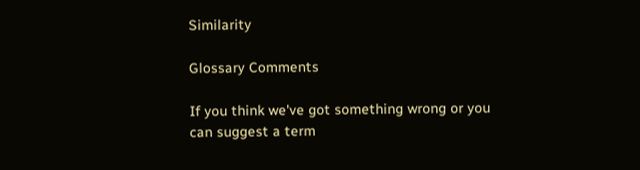Similarity

Glossary Comments

If you think we've got something wrong or you can suggest a term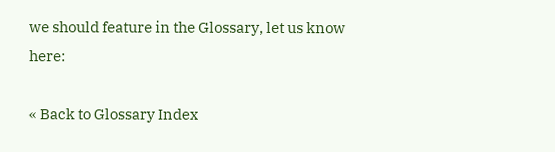we should feature in the Glossary, let us know here:

« Back to Glossary Index